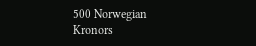500 Norwegian Kronors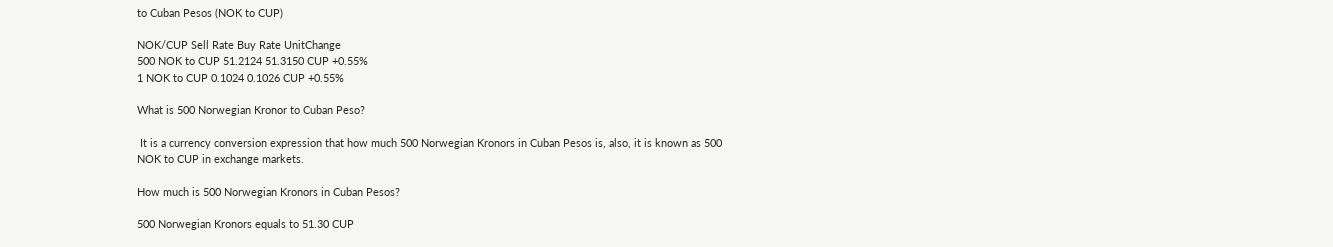to Cuban Pesos (NOK to CUP)

NOK/CUP Sell Rate Buy Rate UnitChange
500 NOK to CUP 51.2124 51.3150 CUP +0.55%
1 NOK to CUP 0.1024 0.1026 CUP +0.55%

What is 500 Norwegian Kronor to Cuban Peso?

 It is a currency conversion expression that how much 500 Norwegian Kronors in Cuban Pesos is, also, it is known as 500 NOK to CUP in exchange markets.

How much is 500 Norwegian Kronors in Cuban Pesos?

500 Norwegian Kronors equals to 51.30 CUP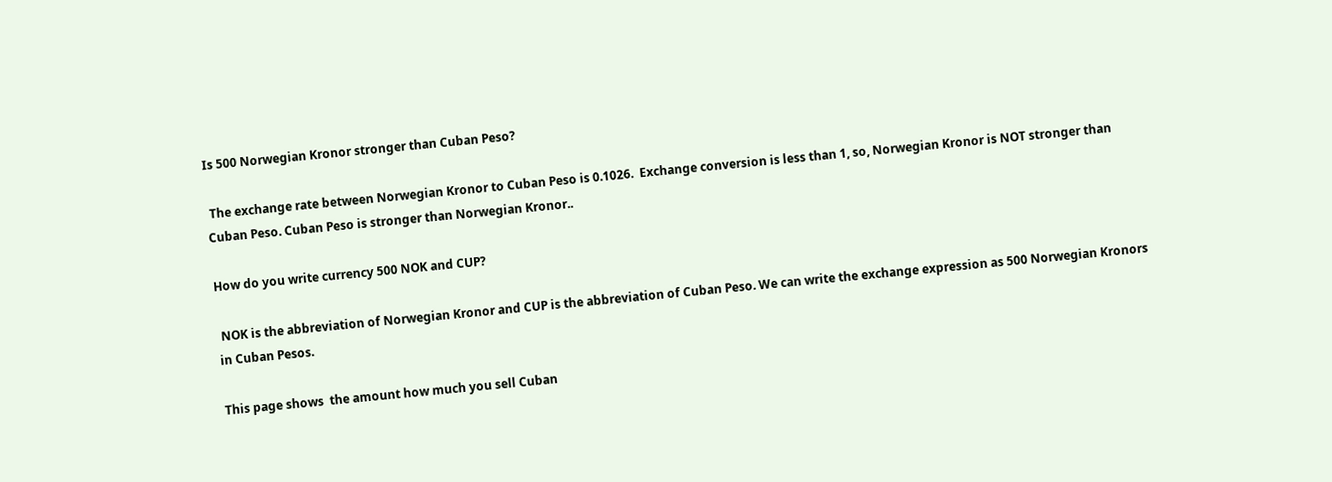Is 500 Norwegian Kronor stronger than Cuban Peso?

 The exchange rate between Norwegian Kronor to Cuban Peso is 0.1026.  Exchange conversion is less than 1, so, Norwegian Kronor is NOT stronger than Cuban Peso. Cuban Peso is stronger than Norwegian Kronor..

How do you write currency 500 NOK and CUP?

 NOK is the abbreviation of Norwegian Kronor and CUP is the abbreviation of Cuban Peso. We can write the exchange expression as 500 Norwegian Kronors in Cuban Pesos.

This page shows  the amount how much you sell Cuban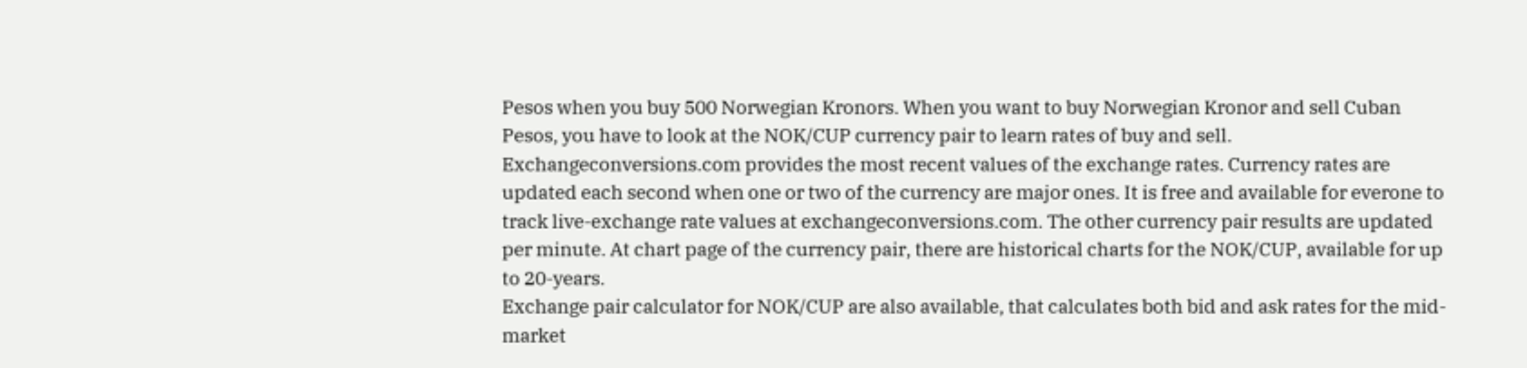Pesos when you buy 500 Norwegian Kronors. When you want to buy Norwegian Kronor and sell Cuban Pesos, you have to look at the NOK/CUP currency pair to learn rates of buy and sell. Exchangeconversions.com provides the most recent values of the exchange rates. Currency rates are updated each second when one or two of the currency are major ones. It is free and available for everone to track live-exchange rate values at exchangeconversions.com. The other currency pair results are updated per minute. At chart page of the currency pair, there are historical charts for the NOK/CUP, available for up to 20-years.
Exchange pair calculator for NOK/CUP are also available, that calculates both bid and ask rates for the mid-market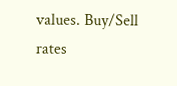values. Buy/Sell rates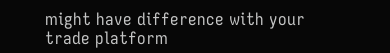might have difference with your trade platform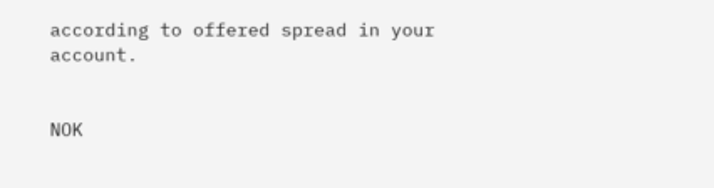according to offered spread in your account.


NOK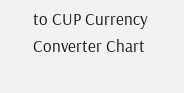to CUP Currency Converter Chart